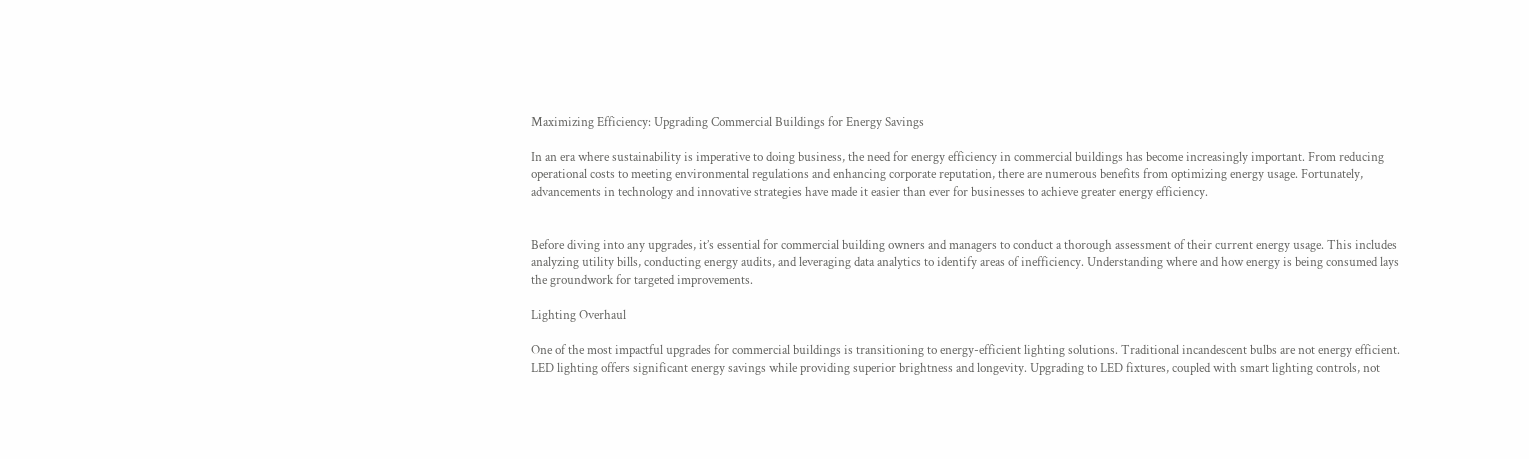Maximizing Efficiency: Upgrading Commercial Buildings for Energy Savings

In an era where sustainability is imperative to doing business, the need for energy efficiency in commercial buildings has become increasingly important. From reducing operational costs to meeting environmental regulations and enhancing corporate reputation, there are numerous benefits from optimizing energy usage. Fortunately, advancements in technology and innovative strategies have made it easier than ever for businesses to achieve greater energy efficiency.


Before diving into any upgrades, it’s essential for commercial building owners and managers to conduct a thorough assessment of their current energy usage. This includes analyzing utility bills, conducting energy audits, and leveraging data analytics to identify areas of inefficiency. Understanding where and how energy is being consumed lays the groundwork for targeted improvements.

Lighting Overhaul

One of the most impactful upgrades for commercial buildings is transitioning to energy-efficient lighting solutions. Traditional incandescent bulbs are not energy efficient. LED lighting offers significant energy savings while providing superior brightness and longevity. Upgrading to LED fixtures, coupled with smart lighting controls, not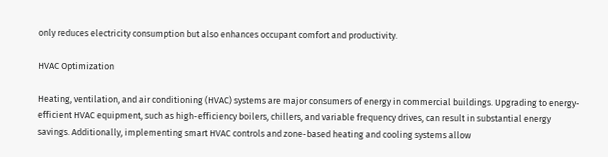only reduces electricity consumption but also enhances occupant comfort and productivity.

HVAC Optimization

Heating, ventilation, and air conditioning (HVAC) systems are major consumers of energy in commercial buildings. Upgrading to energy-efficient HVAC equipment, such as high-efficiency boilers, chillers, and variable frequency drives, can result in substantial energy savings. Additionally, implementing smart HVAC controls and zone-based heating and cooling systems allow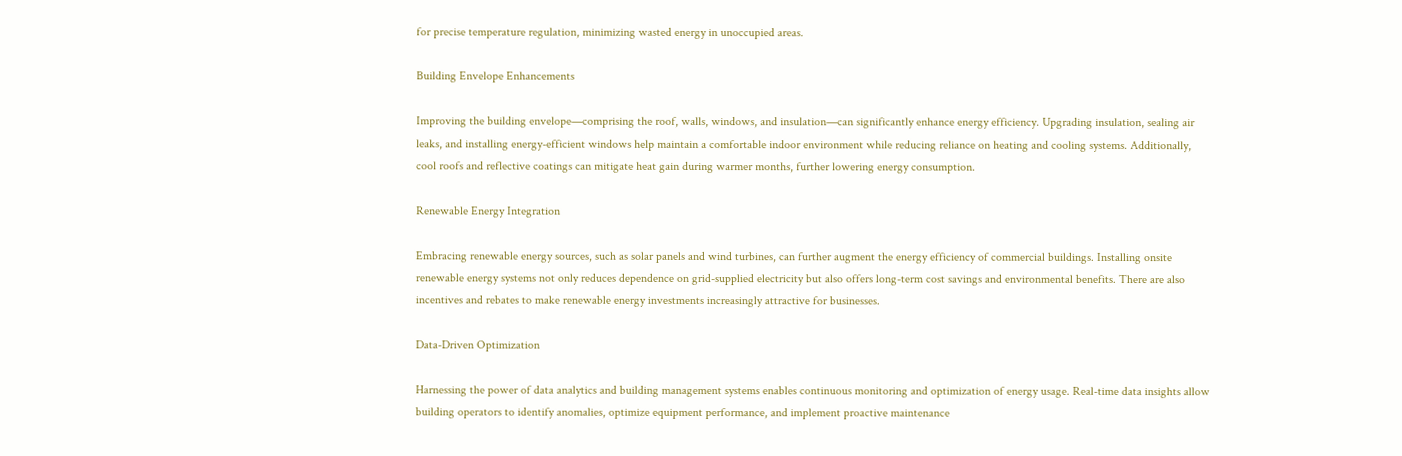for precise temperature regulation, minimizing wasted energy in unoccupied areas.

Building Envelope Enhancements

Improving the building envelope—comprising the roof, walls, windows, and insulation—can significantly enhance energy efficiency. Upgrading insulation, sealing air leaks, and installing energy-efficient windows help maintain a comfortable indoor environment while reducing reliance on heating and cooling systems. Additionally, cool roofs and reflective coatings can mitigate heat gain during warmer months, further lowering energy consumption.

Renewable Energy Integration

Embracing renewable energy sources, such as solar panels and wind turbines, can further augment the energy efficiency of commercial buildings. Installing onsite renewable energy systems not only reduces dependence on grid-supplied electricity but also offers long-term cost savings and environmental benefits. There are also incentives and rebates to make renewable energy investments increasingly attractive for businesses.

Data-Driven Optimization

Harnessing the power of data analytics and building management systems enables continuous monitoring and optimization of energy usage. Real-time data insights allow building operators to identify anomalies, optimize equipment performance, and implement proactive maintenance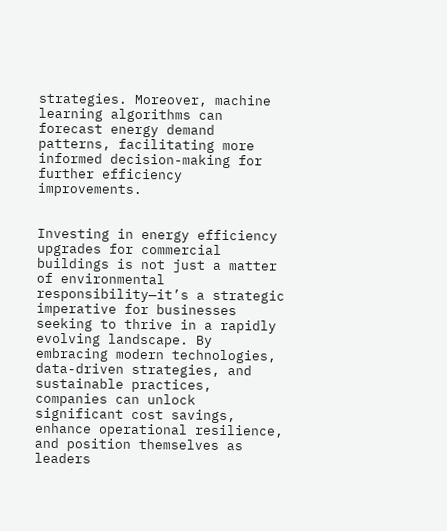strategies. Moreover, machine learning algorithms can forecast energy demand patterns, facilitating more informed decision-making for further efficiency improvements.


Investing in energy efficiency upgrades for commercial buildings is not just a matter of environmental responsibility—it’s a strategic imperative for businesses seeking to thrive in a rapidly evolving landscape. By embracing modern technologies, data-driven strategies, and sustainable practices, companies can unlock significant cost savings, enhance operational resilience, and position themselves as leaders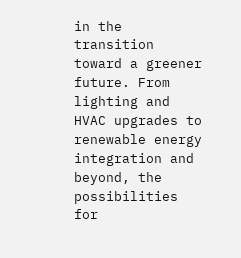in the transition toward a greener future. From lighting and HVAC upgrades to renewable energy integration and beyond, the possibilities for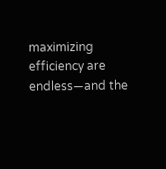maximizing efficiency are endless—and the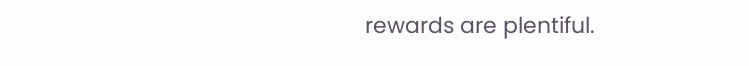rewards are plentiful.